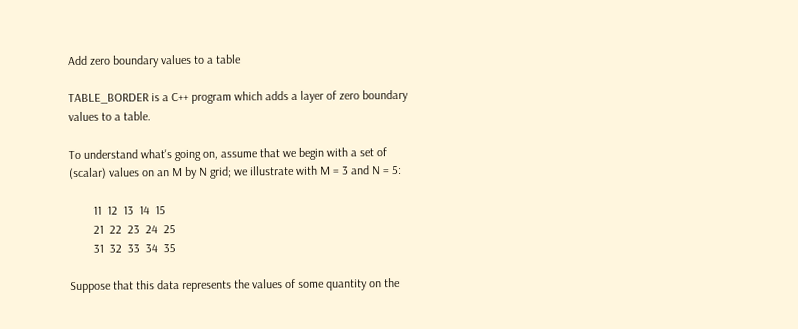Add zero boundary values to a table

TABLE_BORDER is a C++ program which adds a layer of zero boundary values to a table.

To understand what's going on, assume that we begin with a set of (scalar) values on an M by N grid; we illustrate with M = 3 and N = 5:

        11  12  13  14  15
        21  22  23  24  25
        31  32  33  34  35

Suppose that this data represents the values of some quantity on the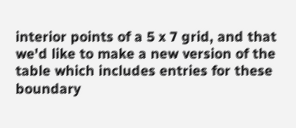interior points of a 5 x 7 grid, and that we'd like to make a new version of the table which includes entries for these boundary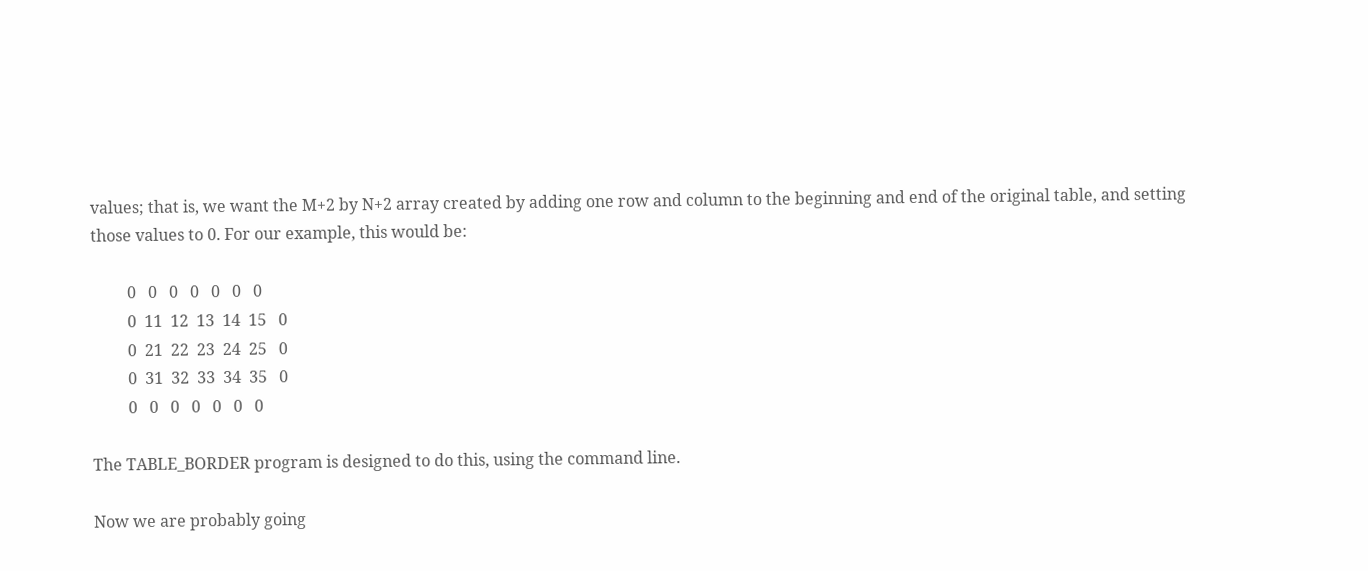values; that is, we want the M+2 by N+2 array created by adding one row and column to the beginning and end of the original table, and setting those values to 0. For our example, this would be:

         0   0   0   0   0   0   0
         0  11  12  13  14  15   0
         0  21  22  23  24  25   0
         0  31  32  33  34  35   0
         0   0   0   0   0   0   0

The TABLE_BORDER program is designed to do this, using the command line.

Now we are probably going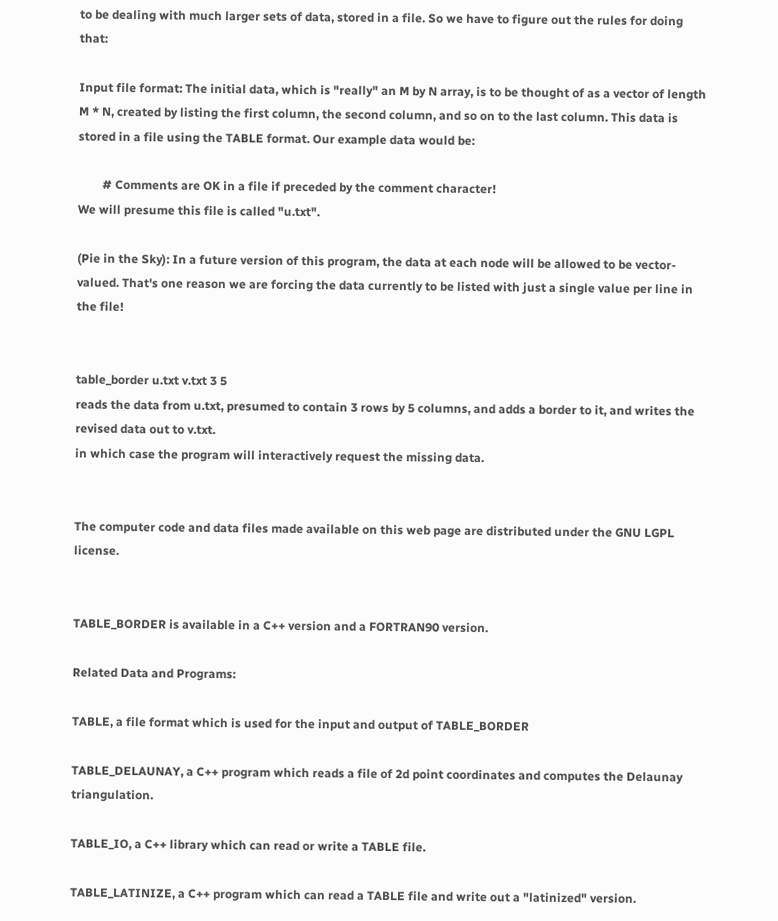to be dealing with much larger sets of data, stored in a file. So we have to figure out the rules for doing that:

Input file format: The initial data, which is "really" an M by N array, is to be thought of as a vector of length M * N, created by listing the first column, the second column, and so on to the last column. This data is stored in a file using the TABLE format. Our example data would be:

        # Comments are OK in a file if preceded by the comment character!
We will presume this file is called "u.txt".

(Pie in the Sky): In a future version of this program, the data at each node will be allowed to be vector-valued. That's one reason we are forcing the data currently to be listed with just a single value per line in the file!


table_border u.txt v.txt 3 5
reads the data from u.txt, presumed to contain 3 rows by 5 columns, and adds a border to it, and writes the revised data out to v.txt.
in which case the program will interactively request the missing data.


The computer code and data files made available on this web page are distributed under the GNU LGPL license.


TABLE_BORDER is available in a C++ version and a FORTRAN90 version.

Related Data and Programs:

TABLE, a file format which is used for the input and output of TABLE_BORDER

TABLE_DELAUNAY, a C++ program which reads a file of 2d point coordinates and computes the Delaunay triangulation.

TABLE_IO, a C++ library which can read or write a TABLE file.

TABLE_LATINIZE, a C++ program which can read a TABLE file and write out a "latinized" version.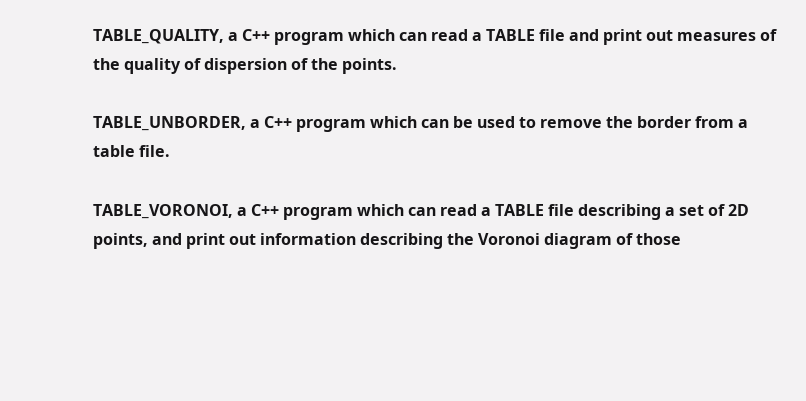TABLE_QUALITY, a C++ program which can read a TABLE file and print out measures of the quality of dispersion of the points.

TABLE_UNBORDER, a C++ program which can be used to remove the border from a table file.

TABLE_VORONOI, a C++ program which can read a TABLE file describing a set of 2D points, and print out information describing the Voronoi diagram of those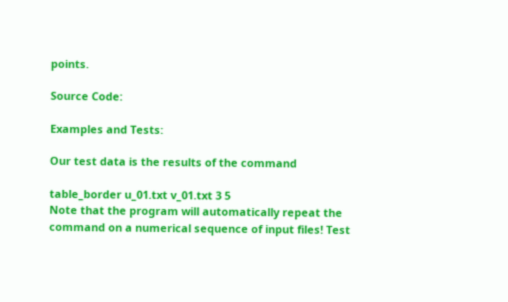points.

Source Code:

Examples and Tests:

Our test data is the results of the command

table_border u_01.txt v_01.txt 3 5
Note that the program will automatically repeat the command on a numerical sequence of input files! Test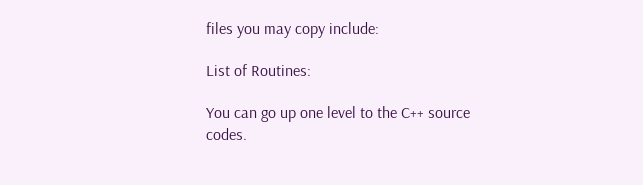files you may copy include:

List of Routines:

You can go up one level to the C++ source codes.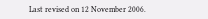Last revised on 12 November 2006.